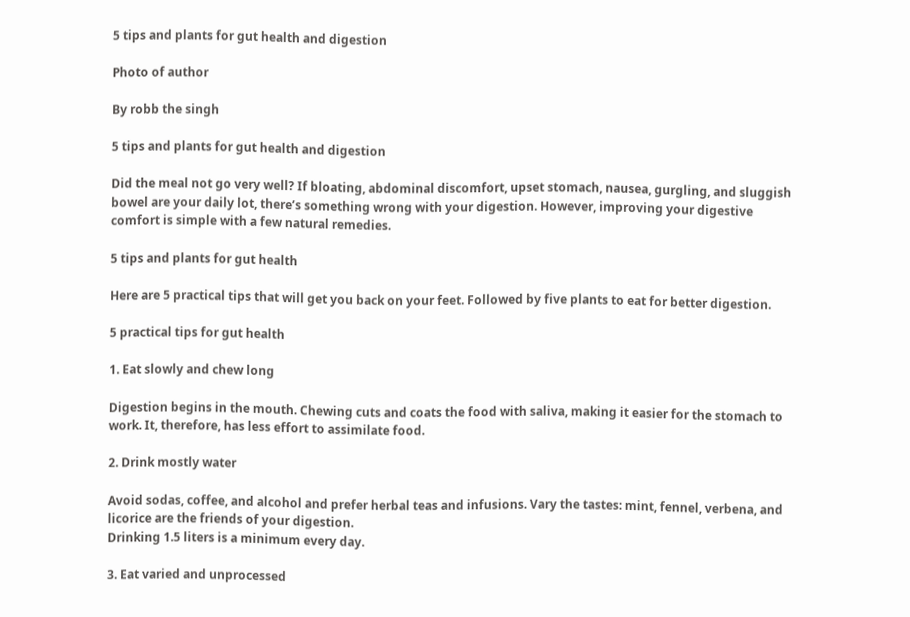5 tips and plants for gut health and digestion

Photo of author

By robb the singh

5 tips and plants for gut health and digestion

Did the meal not go very well? If bloating, abdominal discomfort, upset stomach, nausea, gurgling, and sluggish bowel are your daily lot, there’s something wrong with your digestion. However, improving your digestive comfort is simple with a few natural remedies.

5 tips and plants for gut health

Here are 5 practical tips that will get you back on your feet. Followed by five plants to eat for better digestion.

5 practical tips for gut health

1. Eat slowly and chew long

Digestion begins in the mouth. Chewing cuts and coats the food with saliva, making it easier for the stomach to work. It, therefore, has less effort to assimilate food.

2. Drink mostly water

Avoid sodas, coffee, and alcohol and prefer herbal teas and infusions. Vary the tastes: mint, fennel, verbena, and licorice are the friends of your digestion.
Drinking 1.5 liters is a minimum every day.

3. Eat varied and unprocessed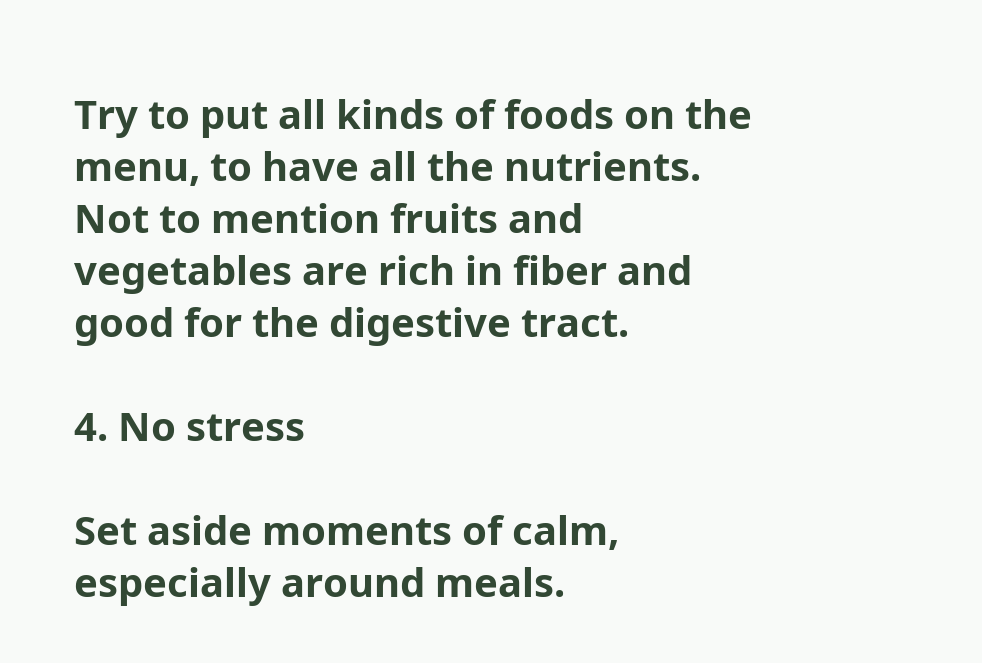Try to put all kinds of foods on the menu, to have all the nutrients. Not to mention fruits and vegetables are rich in fiber and good for the digestive tract.

4. No stress

Set aside moments of calm, especially around meals.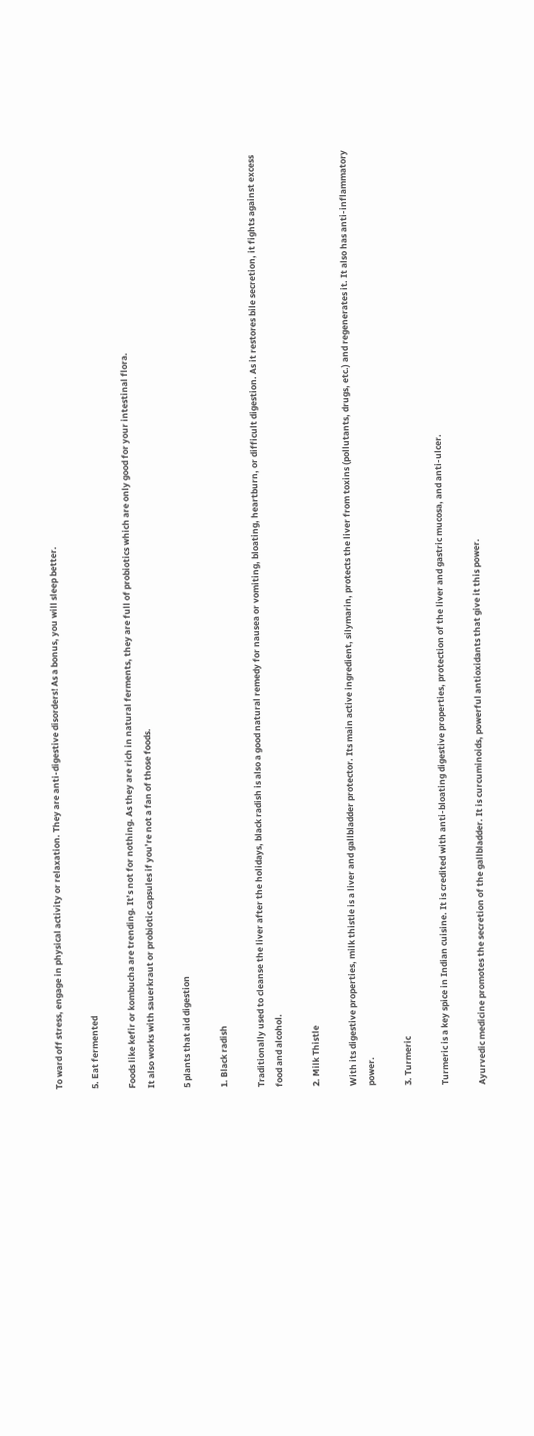To ward off stress, engage in physical activity or relaxation. They are anti-digestive disorders! As a bonus, you will sleep better.

5. Eat fermented

Foods like kefir or kombucha are trending. It’s not for nothing. As they are rich in natural ferments, they are full of probiotics which are only good for your intestinal flora.
It also works with sauerkraut or probiotic capsules if you’re not a fan of those foods.

5 plants that aid digestion

1. Black radish

Traditionally used to cleanse the liver after the holidays, black radish is also a good natural remedy for nausea or vomiting, bloating, heartburn, or difficult digestion. As it restores bile secretion, it fights against excess food and alcohol.

2. Milk Thistle

With its digestive properties, milk thistle is a liver and gallbladder protector. Its main active ingredient, silymarin, protects the liver from toxins (pollutants, drugs, etc.) and regenerates it. It also has anti-inflammatory power.

3. Turmeric

Turmeric is a key spice in Indian cuisine. It is credited with anti-bloating digestive properties, protection of the liver and gastric mucosa, and anti-ulcer.

Ayurvedic medicine promotes the secretion of the gallbladder. It is curcuminoids, powerful antioxidants that give it this power.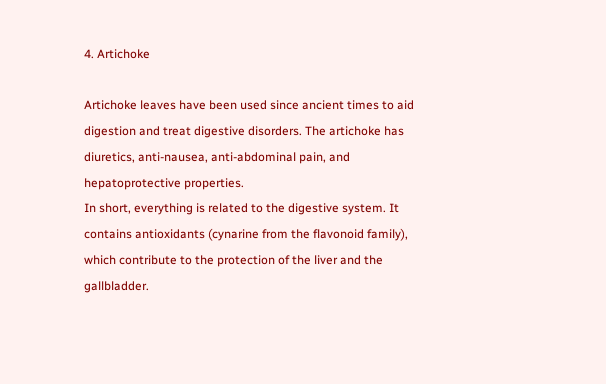4. Artichoke

Artichoke leaves have been used since ancient times to aid digestion and treat digestive disorders. The artichoke has diuretics, anti-nausea, anti-abdominal pain, and hepatoprotective properties.
In short, everything is related to the digestive system. It contains antioxidants (cynarine from the flavonoid family), which contribute to the protection of the liver and the gallbladder.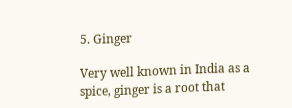5. Ginger

Very well known in India as a spice, ginger is a root that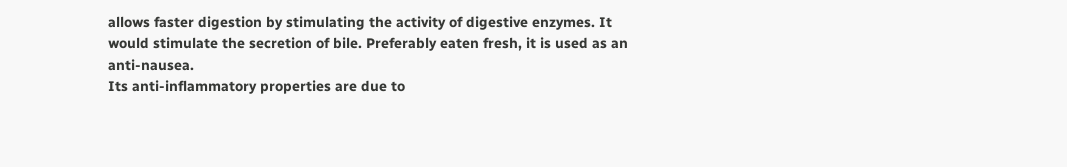allows faster digestion by stimulating the activity of digestive enzymes. It would stimulate the secretion of bile. Preferably eaten fresh, it is used as an anti-nausea.
Its anti-inflammatory properties are due to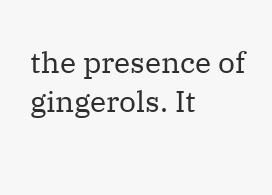the presence of gingerols. It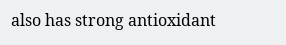also has strong antioxidant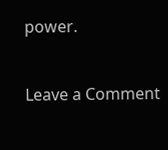power.


Leave a Comment